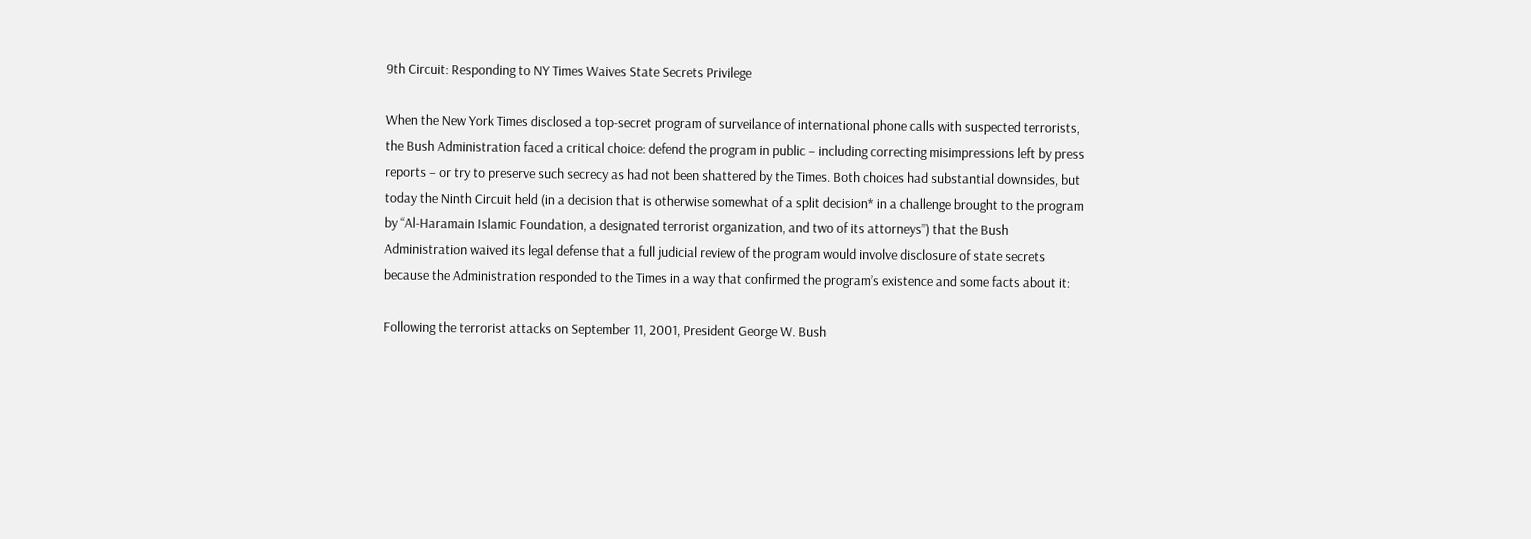9th Circuit: Responding to NY Times Waives State Secrets Privilege

When the New York Times disclosed a top-secret program of surveilance of international phone calls with suspected terrorists, the Bush Administration faced a critical choice: defend the program in public – including correcting misimpressions left by press reports – or try to preserve such secrecy as had not been shattered by the Times. Both choices had substantial downsides, but today the Ninth Circuit held (in a decision that is otherwise somewhat of a split decision* in a challenge brought to the program by “Al-Haramain Islamic Foundation, a designated terrorist organization, and two of its attorneys”) that the Bush Administration waived its legal defense that a full judicial review of the program would involve disclosure of state secrets because the Administration responded to the Times in a way that confirmed the program’s existence and some facts about it:

Following the terrorist attacks on September 11, 2001, President George W. Bush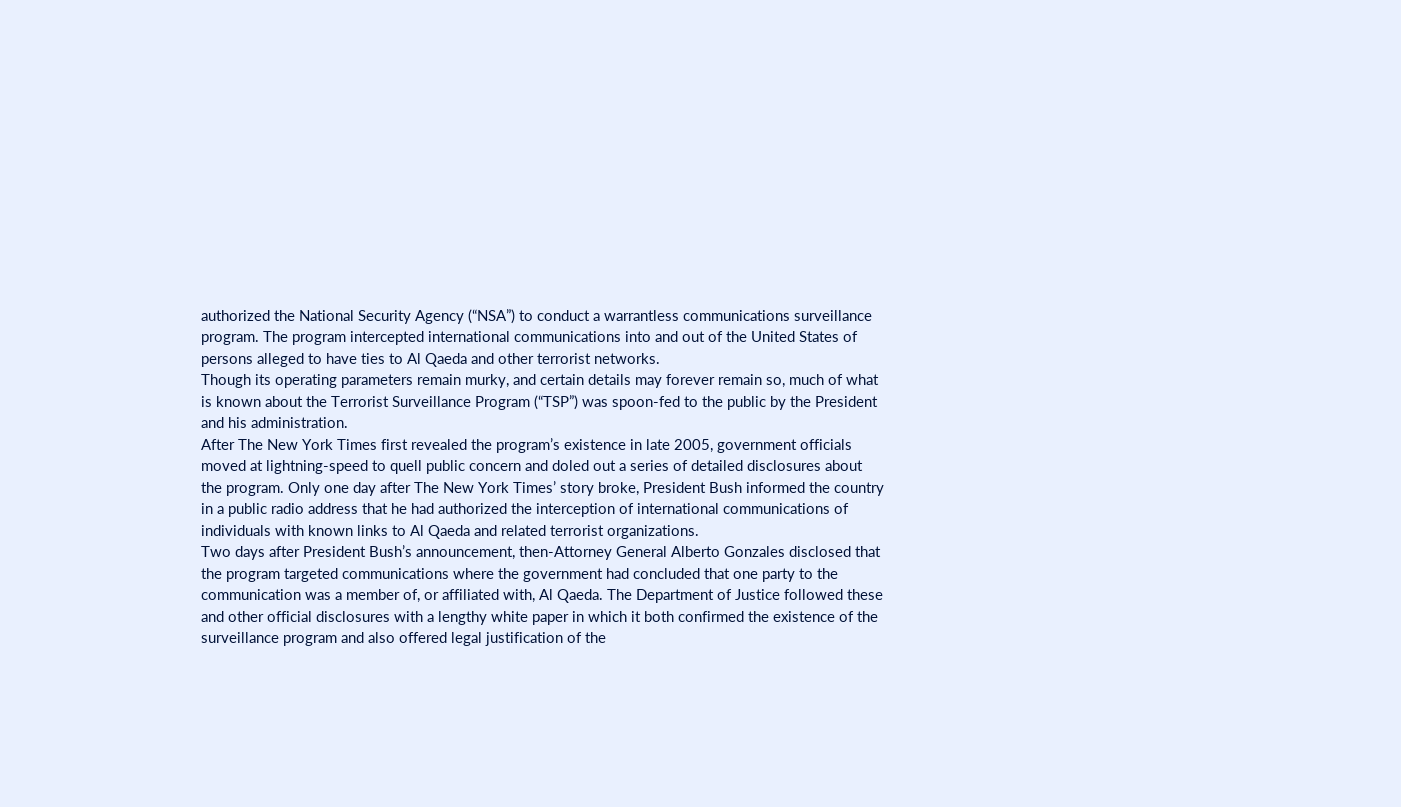authorized the National Security Agency (“NSA”) to conduct a warrantless communications surveillance program. The program intercepted international communications into and out of the United States of persons alleged to have ties to Al Qaeda and other terrorist networks.
Though its operating parameters remain murky, and certain details may forever remain so, much of what is known about the Terrorist Surveillance Program (“TSP”) was spoon-fed to the public by the President and his administration.
After The New York Times first revealed the program’s existence in late 2005, government officials moved at lightning-speed to quell public concern and doled out a series of detailed disclosures about the program. Only one day after The New York Times’ story broke, President Bush informed the country in a public radio address that he had authorized the interception of international communications of individuals with known links to Al Qaeda and related terrorist organizations.
Two days after President Bush’s announcement, then-Attorney General Alberto Gonzales disclosed that the program targeted communications where the government had concluded that one party to the communication was a member of, or affiliated with, Al Qaeda. The Department of Justice followed these and other official disclosures with a lengthy white paper in which it both confirmed the existence of the surveillance program and also offered legal justification of the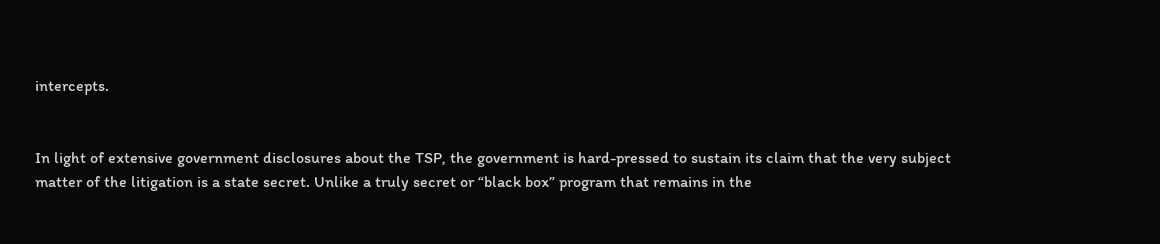intercepts.


In light of extensive government disclosures about the TSP, the government is hard-pressed to sustain its claim that the very subject matter of the litigation is a state secret. Unlike a truly secret or “black box” program that remains in the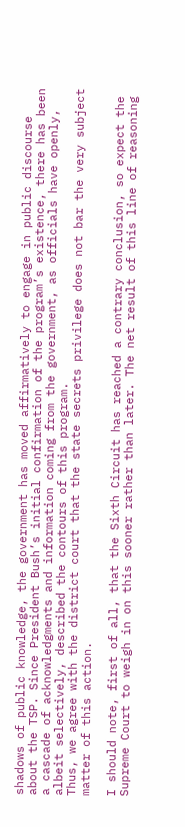shadows of public knowledge, the government has moved affirmatively to engage in public discourse about the TSP. Since President Bush’s initial confirmation of the program’s existence, there has been a cascade of acknowledgments and information coming from the government, as officials have openly, albeit selectively, described the contours of this program.
Thus, we agree with the district court that the state secrets privilege does not bar the very subject matter of this action.

I should note, first of all, that the Sixth Circuit has reached a contrary conclusion, so expect the Supreme Court to weigh in on this sooner rather than later. The net result of this line of reasoning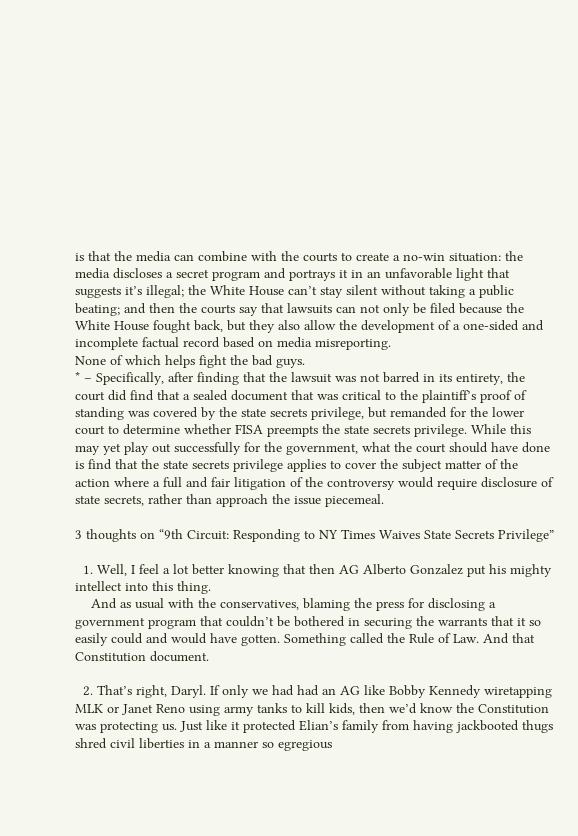is that the media can combine with the courts to create a no-win situation: the media discloses a secret program and portrays it in an unfavorable light that suggests it’s illegal; the White House can’t stay silent without taking a public beating; and then the courts say that lawsuits can not only be filed because the White House fought back, but they also allow the development of a one-sided and incomplete factual record based on media misreporting.
None of which helps fight the bad guys.
* – Specifically, after finding that the lawsuit was not barred in its entirety, the court did find that a sealed document that was critical to the plaintiff’s proof of standing was covered by the state secrets privilege, but remanded for the lower court to determine whether FISA preempts the state secrets privilege. While this may yet play out successfully for the government, what the court should have done is find that the state secrets privilege applies to cover the subject matter of the action where a full and fair litigation of the controversy would require disclosure of state secrets, rather than approach the issue piecemeal.

3 thoughts on “9th Circuit: Responding to NY Times Waives State Secrets Privilege”

  1. Well, I feel a lot better knowing that then AG Alberto Gonzalez put his mighty intellect into this thing.
    And as usual with the conservatives, blaming the press for disclosing a government program that couldn’t be bothered in securing the warrants that it so easily could and would have gotten. Something called the Rule of Law. And that Constitution document.

  2. That’s right, Daryl. If only we had had an AG like Bobby Kennedy wiretapping MLK or Janet Reno using army tanks to kill kids, then we’d know the Constitution was protecting us. Just like it protected Elian’s family from having jackbooted thugs shred civil liberties in a manner so egregious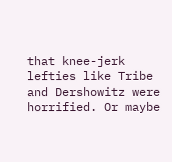that knee-jerk lefties like Tribe and Dershowitz were horrified. Or maybe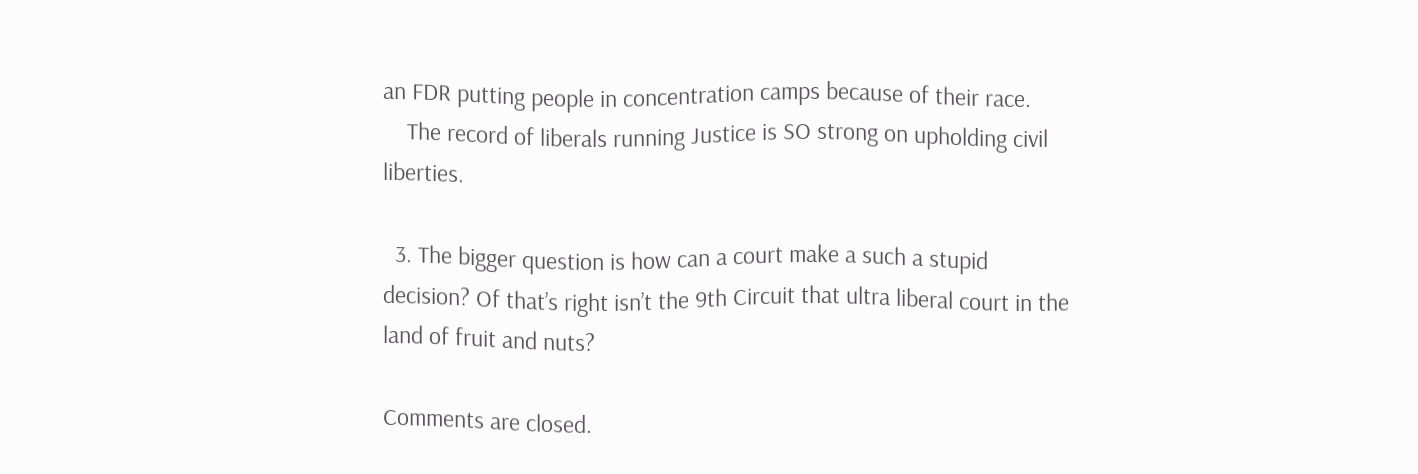an FDR putting people in concentration camps because of their race.
    The record of liberals running Justice is SO strong on upholding civil liberties.

  3. The bigger question is how can a court make a such a stupid decision? Of that’s right isn’t the 9th Circuit that ultra liberal court in the land of fruit and nuts?

Comments are closed.